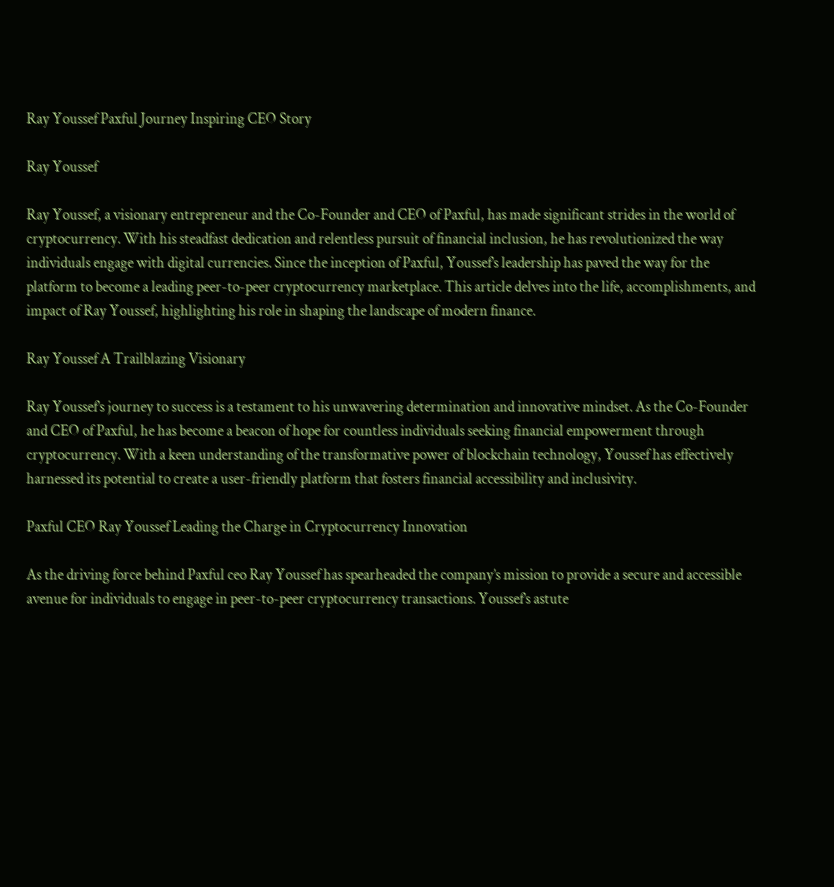Ray Youssef Paxful Journey Inspiring CEO Story

Ray Youssef

Ray Youssef, a visionary entrepreneur and the Co-Founder and CEO of Paxful, has made significant strides in the world of cryptocurrency. With his steadfast dedication and relentless pursuit of financial inclusion, he has revolutionized the way individuals engage with digital currencies. Since the inception of Paxful, Youssef’s leadership has paved the way for the platform to become a leading peer-to-peer cryptocurrency marketplace. This article delves into the life, accomplishments, and impact of Ray Youssef, highlighting his role in shaping the landscape of modern finance.

Ray Youssef A Trailblazing Visionary

Ray Youssef’s journey to success is a testament to his unwavering determination and innovative mindset. As the Co-Founder and CEO of Paxful, he has become a beacon of hope for countless individuals seeking financial empowerment through cryptocurrency. With a keen understanding of the transformative power of blockchain technology, Youssef has effectively harnessed its potential to create a user-friendly platform that fosters financial accessibility and inclusivity.

Paxful CEO Ray Youssef Leading the Charge in Cryptocurrency Innovation

As the driving force behind Paxful ceo Ray Youssef has spearheaded the company’s mission to provide a secure and accessible avenue for individuals to engage in peer-to-peer cryptocurrency transactions. Youssef’s astute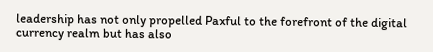leadership has not only propelled Paxful to the forefront of the digital currency realm but has also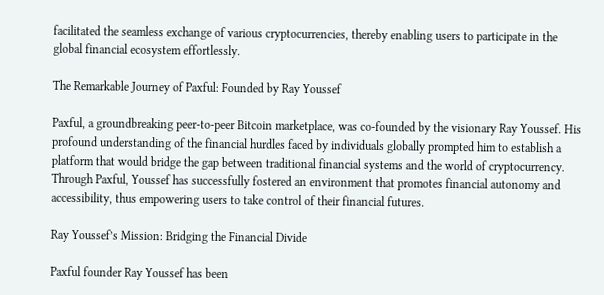facilitated the seamless exchange of various cryptocurrencies, thereby enabling users to participate in the global financial ecosystem effortlessly.

The Remarkable Journey of Paxful: Founded by Ray Youssef

Paxful, a groundbreaking peer-to-peer Bitcoin marketplace, was co-founded by the visionary Ray Youssef. His profound understanding of the financial hurdles faced by individuals globally prompted him to establish a platform that would bridge the gap between traditional financial systems and the world of cryptocurrency. Through Paxful, Youssef has successfully fostered an environment that promotes financial autonomy and accessibility, thus empowering users to take control of their financial futures.

Ray Youssef’s Mission: Bridging the Financial Divide

Paxful founder Ray Youssef has been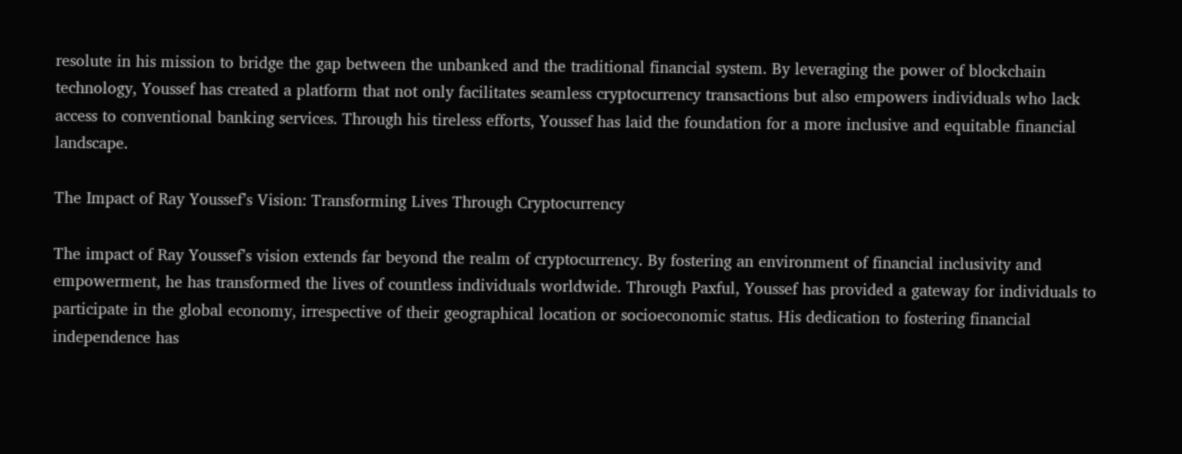resolute in his mission to bridge the gap between the unbanked and the traditional financial system. By leveraging the power of blockchain technology, Youssef has created a platform that not only facilitates seamless cryptocurrency transactions but also empowers individuals who lack access to conventional banking services. Through his tireless efforts, Youssef has laid the foundation for a more inclusive and equitable financial landscape.

The Impact of Ray Youssef’s Vision: Transforming Lives Through Cryptocurrency

The impact of Ray Youssef’s vision extends far beyond the realm of cryptocurrency. By fostering an environment of financial inclusivity and empowerment, he has transformed the lives of countless individuals worldwide. Through Paxful, Youssef has provided a gateway for individuals to participate in the global economy, irrespective of their geographical location or socioeconomic status. His dedication to fostering financial independence has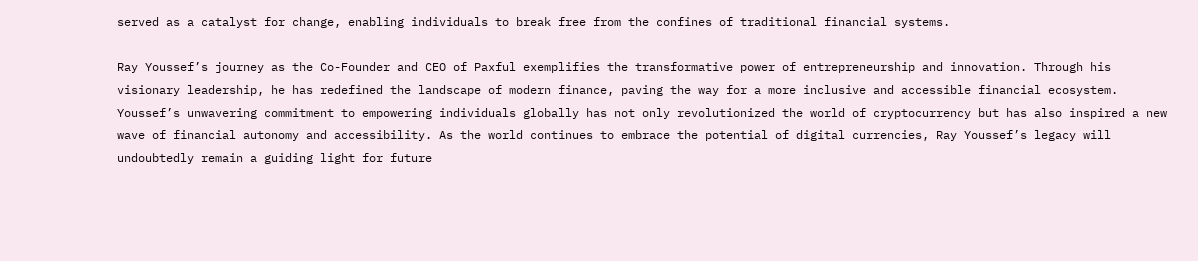served as a catalyst for change, enabling individuals to break free from the confines of traditional financial systems.

Ray Youssef’s journey as the Co-Founder and CEO of Paxful exemplifies the transformative power of entrepreneurship and innovation. Through his visionary leadership, he has redefined the landscape of modern finance, paving the way for a more inclusive and accessible financial ecosystem. Youssef’s unwavering commitment to empowering individuals globally has not only revolutionized the world of cryptocurrency but has also inspired a new wave of financial autonomy and accessibility. As the world continues to embrace the potential of digital currencies, Ray Youssef’s legacy will undoubtedly remain a guiding light for future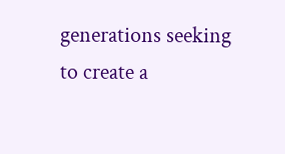generations seeking to create a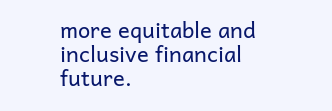more equitable and inclusive financial future.